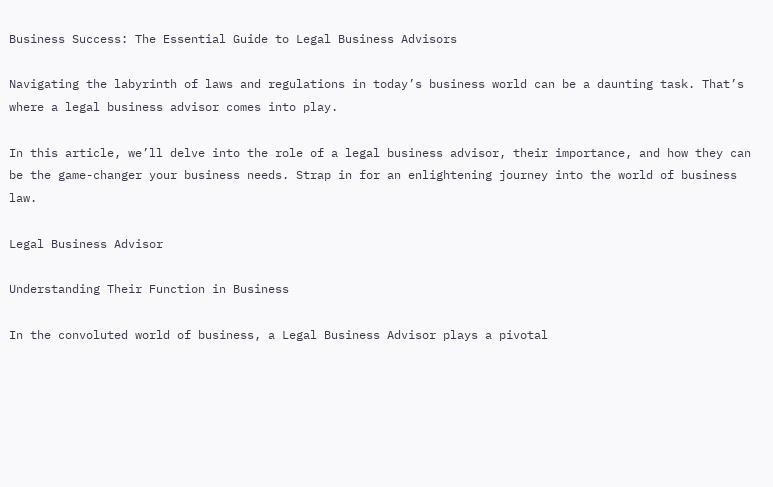Business Success: The Essential Guide to Legal Business Advisors

Navigating the labyrinth of laws and regulations in today’s business world can be a daunting task. That’s where a legal business advisor comes into play.

In this article, we’ll delve into the role of a legal business advisor, their importance, and how they can be the game-changer your business needs. Strap in for an enlightening journey into the world of business law.

Legal Business Advisor

Understanding Their Function in Business

In the convoluted world of business, a Legal Business Advisor plays a pivotal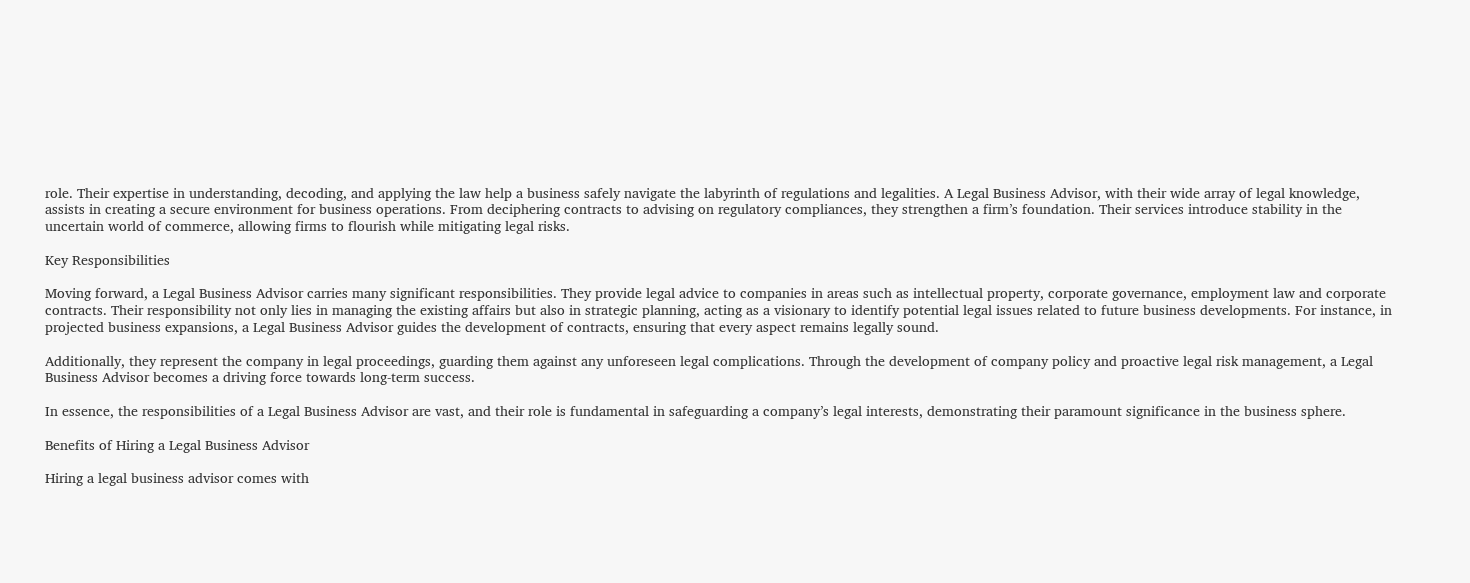role. Their expertise in understanding, decoding, and applying the law help a business safely navigate the labyrinth of regulations and legalities. A Legal Business Advisor, with their wide array of legal knowledge, assists in creating a secure environment for business operations. From deciphering contracts to advising on regulatory compliances, they strengthen a firm’s foundation. Their services introduce stability in the uncertain world of commerce, allowing firms to flourish while mitigating legal risks.

Key Responsibilities

Moving forward, a Legal Business Advisor carries many significant responsibilities. They provide legal advice to companies in areas such as intellectual property, corporate governance, employment law and corporate contracts. Their responsibility not only lies in managing the existing affairs but also in strategic planning, acting as a visionary to identify potential legal issues related to future business developments. For instance, in projected business expansions, a Legal Business Advisor guides the development of contracts, ensuring that every aspect remains legally sound.

Additionally, they represent the company in legal proceedings, guarding them against any unforeseen legal complications. Through the development of company policy and proactive legal risk management, a Legal Business Advisor becomes a driving force towards long-term success.

In essence, the responsibilities of a Legal Business Advisor are vast, and their role is fundamental in safeguarding a company’s legal interests, demonstrating their paramount significance in the business sphere.

Benefits of Hiring a Legal Business Advisor

Hiring a legal business advisor comes with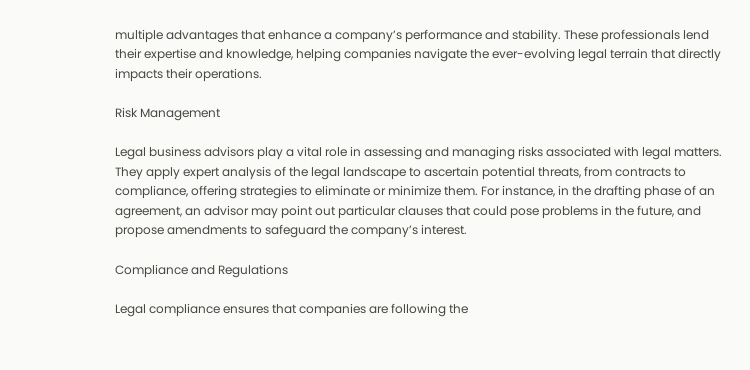multiple advantages that enhance a company’s performance and stability. These professionals lend their expertise and knowledge, helping companies navigate the ever-evolving legal terrain that directly impacts their operations.

Risk Management

Legal business advisors play a vital role in assessing and managing risks associated with legal matters. They apply expert analysis of the legal landscape to ascertain potential threats, from contracts to compliance, offering strategies to eliminate or minimize them. For instance, in the drafting phase of an agreement, an advisor may point out particular clauses that could pose problems in the future, and propose amendments to safeguard the company’s interest.

Compliance and Regulations

Legal compliance ensures that companies are following the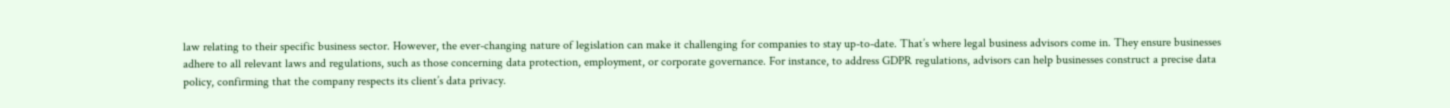law relating to their specific business sector. However, the ever-changing nature of legislation can make it challenging for companies to stay up-to-date. That’s where legal business advisors come in. They ensure businesses adhere to all relevant laws and regulations, such as those concerning data protection, employment, or corporate governance. For instance, to address GDPR regulations, advisors can help businesses construct a precise data policy, confirming that the company respects its client’s data privacy.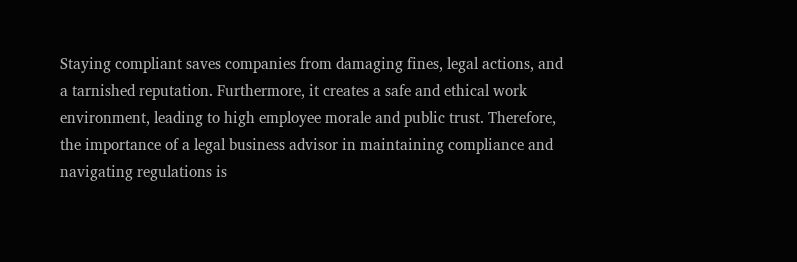Staying compliant saves companies from damaging fines, legal actions, and a tarnished reputation. Furthermore, it creates a safe and ethical work environment, leading to high employee morale and public trust. Therefore, the importance of a legal business advisor in maintaining compliance and navigating regulations is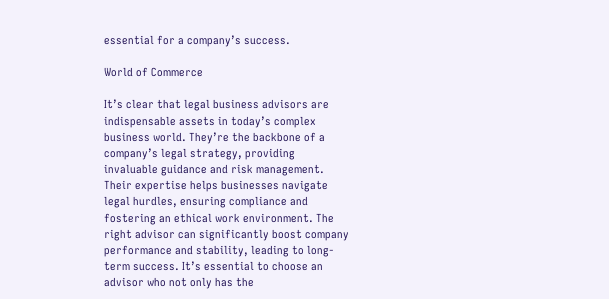essential for a company’s success.

World of Commerce

It’s clear that legal business advisors are indispensable assets in today’s complex business world. They’re the backbone of a company’s legal strategy, providing invaluable guidance and risk management. Their expertise helps businesses navigate legal hurdles, ensuring compliance and fostering an ethical work environment. The right advisor can significantly boost company performance and stability, leading to long-term success. It’s essential to choose an advisor who not only has the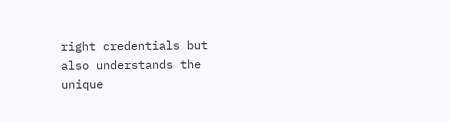right credentials but also understands the unique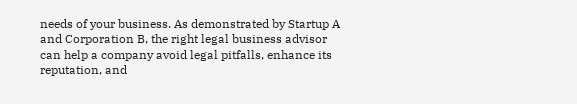needs of your business. As demonstrated by Startup A and Corporation B, the right legal business advisor can help a company avoid legal pitfalls, enhance its reputation, and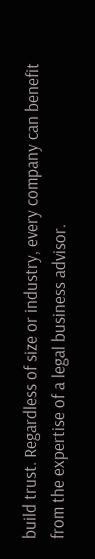build trust. Regardless of size or industry, every company can benefit from the expertise of a legal business advisor.